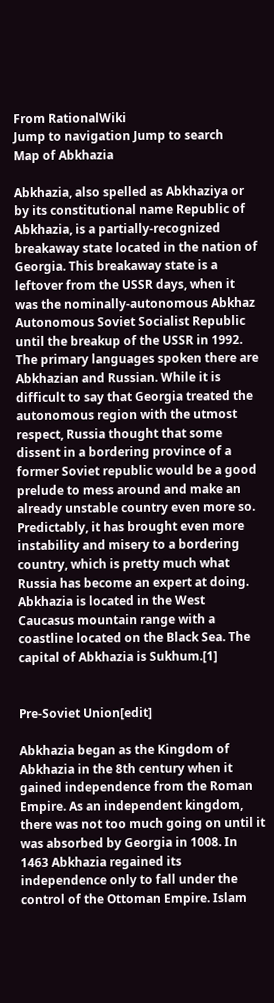From RationalWiki
Jump to navigation Jump to search
Map of Abkhazia

Abkhazia, also spelled as Abkhaziya or by its constitutional name Republic of Abkhazia, is a partially-recognized breakaway state located in the nation of Georgia. This breakaway state is a leftover from the USSR days, when it was the nominally-autonomous Abkhaz Autonomous Soviet Socialist Republic until the breakup of the USSR in 1992. The primary languages spoken there are Abkhazian and Russian. While it is difficult to say that Georgia treated the autonomous region with the utmost respect, Russia thought that some dissent in a bordering province of a former Soviet republic would be a good prelude to mess around and make an already unstable country even more so. Predictably, it has brought even more instability and misery to a bordering country, which is pretty much what Russia has become an expert at doing. Abkhazia is located in the West Caucasus mountain range with a coastline located on the Black Sea. The capital of Abkhazia is Sukhum.[1]


Pre-Soviet Union[edit]

Abkhazia began as the Kingdom of Abkhazia in the 8th century when it gained independence from the Roman Empire. As an independent kingdom, there was not too much going on until it was absorbed by Georgia in 1008. In 1463 Abkhazia regained its independence only to fall under the control of the Ottoman Empire. Islam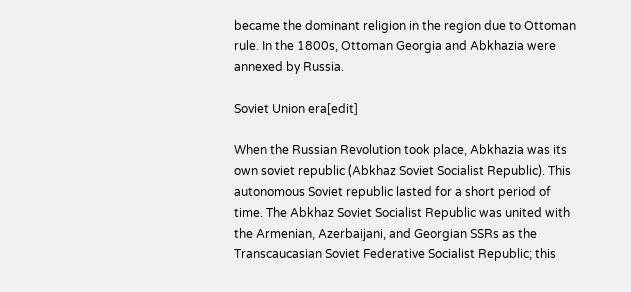became the dominant religion in the region due to Ottoman rule. In the 1800s, Ottoman Georgia and Abkhazia were annexed by Russia.

Soviet Union era[edit]

When the Russian Revolution took place, Abkhazia was its own soviet republic (Abkhaz Soviet Socialist Republic). This autonomous Soviet republic lasted for a short period of time. The Abkhaz Soviet Socialist Republic was united with the Armenian, Azerbaijani, and Georgian SSRs as the Transcaucasian Soviet Federative Socialist Republic; this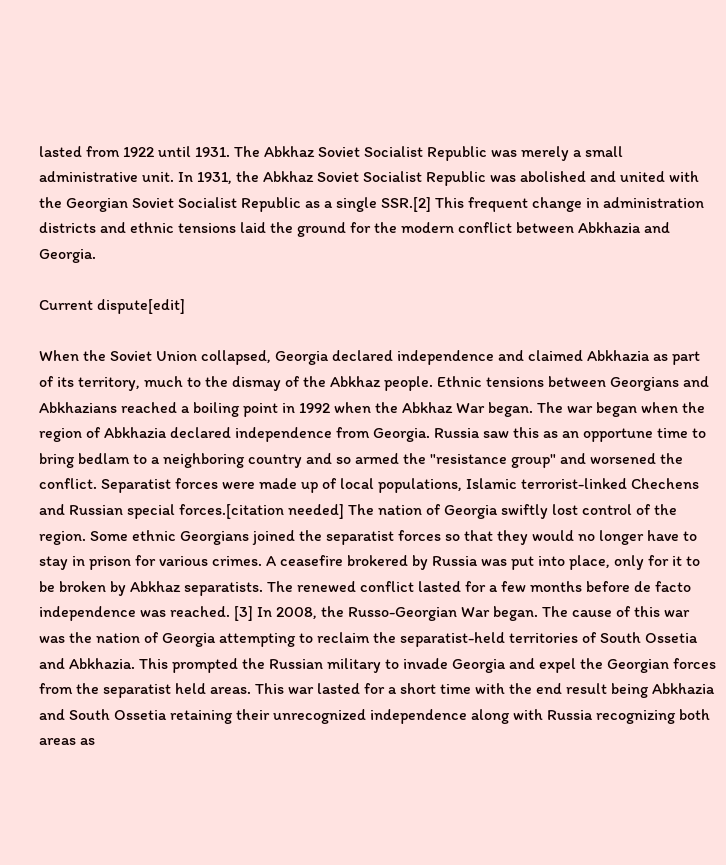lasted from 1922 until 1931. The Abkhaz Soviet Socialist Republic was merely a small administrative unit. In 1931, the Abkhaz Soviet Socialist Republic was abolished and united with the Georgian Soviet Socialist Republic as a single SSR.[2] This frequent change in administration districts and ethnic tensions laid the ground for the modern conflict between Abkhazia and Georgia.

Current dispute[edit]

When the Soviet Union collapsed, Georgia declared independence and claimed Abkhazia as part of its territory, much to the dismay of the Abkhaz people. Ethnic tensions between Georgians and Abkhazians reached a boiling point in 1992 when the Abkhaz War began. The war began when the region of Abkhazia declared independence from Georgia. Russia saw this as an opportune time to bring bedlam to a neighboring country and so armed the "resistance group" and worsened the conflict. Separatist forces were made up of local populations, Islamic terrorist-linked Chechens and Russian special forces.[citation needed] The nation of Georgia swiftly lost control of the region. Some ethnic Georgians joined the separatist forces so that they would no longer have to stay in prison for various crimes. A ceasefire brokered by Russia was put into place, only for it to be broken by Abkhaz separatists. The renewed conflict lasted for a few months before de facto independence was reached. [3] In 2008, the Russo-Georgian War began. The cause of this war was the nation of Georgia attempting to reclaim the separatist-held territories of South Ossetia and Abkhazia. This prompted the Russian military to invade Georgia and expel the Georgian forces from the separatist held areas. This war lasted for a short time with the end result being Abkhazia and South Ossetia retaining their unrecognized independence along with Russia recognizing both areas as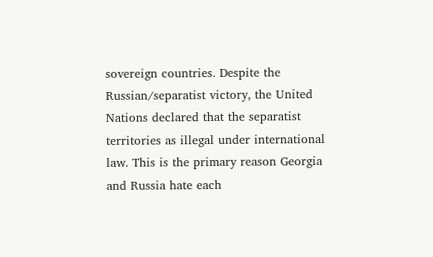sovereign countries. Despite the Russian/separatist victory, the United Nations declared that the separatist territories as illegal under international law. This is the primary reason Georgia and Russia hate each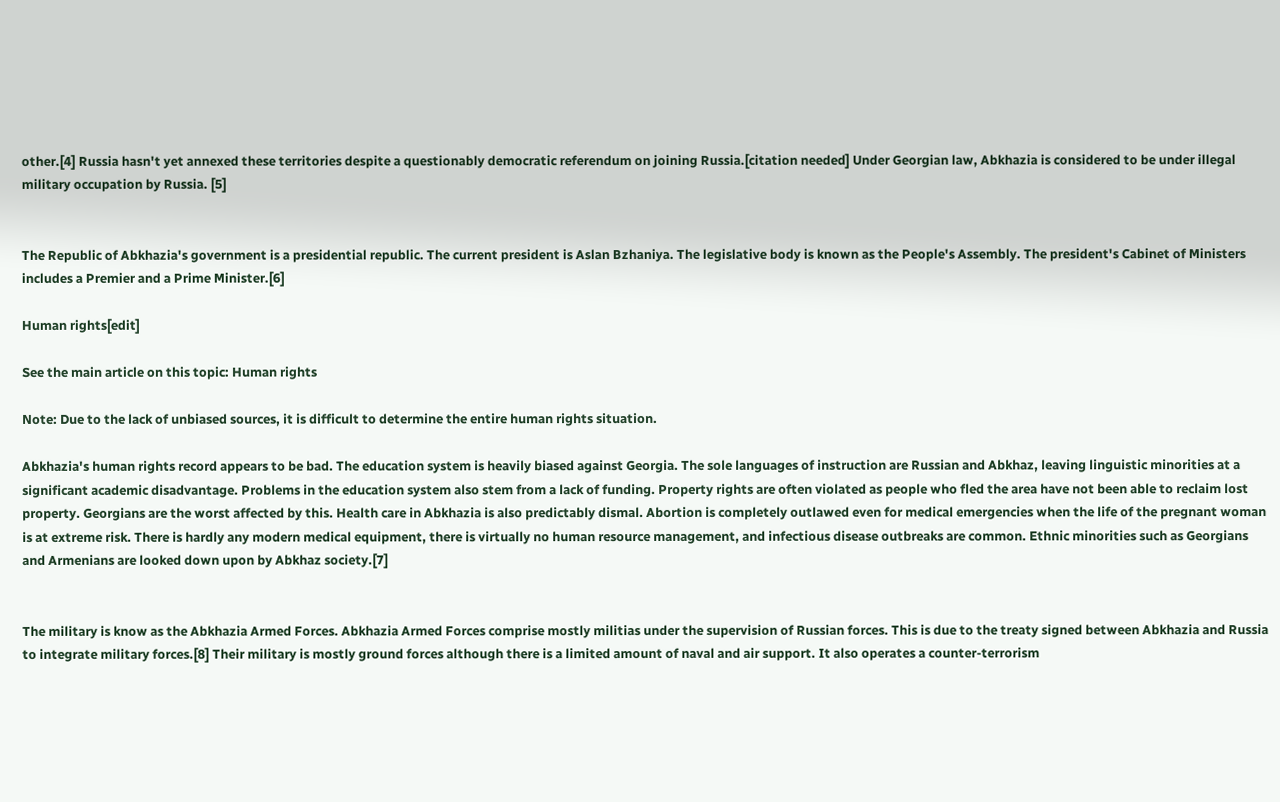other.[4] Russia hasn't yet annexed these territories despite a questionably democratic referendum on joining Russia.[citation needed] Under Georgian law, Abkhazia is considered to be under illegal military occupation by Russia. [5]


The Republic of Abkhazia's government is a presidential republic. The current president is Aslan Bzhaniya. The legislative body is known as the People's Assembly. The president's Cabinet of Ministers includes a Premier and a Prime Minister.[6]

Human rights[edit]

See the main article on this topic: Human rights

Note: Due to the lack of unbiased sources, it is difficult to determine the entire human rights situation.

Abkhazia's human rights record appears to be bad. The education system is heavily biased against Georgia. The sole languages of instruction are Russian and Abkhaz, leaving linguistic minorities at a significant academic disadvantage. Problems in the education system also stem from a lack of funding. Property rights are often violated as people who fled the area have not been able to reclaim lost property. Georgians are the worst affected by this. Health care in Abkhazia is also predictably dismal. Abortion is completely outlawed even for medical emergencies when the life of the pregnant woman is at extreme risk. There is hardly any modern medical equipment, there is virtually no human resource management, and infectious disease outbreaks are common. Ethnic minorities such as Georgians and Armenians are looked down upon by Abkhaz society.[7]


The military is know as the Abkhazia Armed Forces. Abkhazia Armed Forces comprise mostly militias under the supervision of Russian forces. This is due to the treaty signed between Abkhazia and Russia to integrate military forces.[8] Their military is mostly ground forces although there is a limited amount of naval and air support. It also operates a counter-terrorism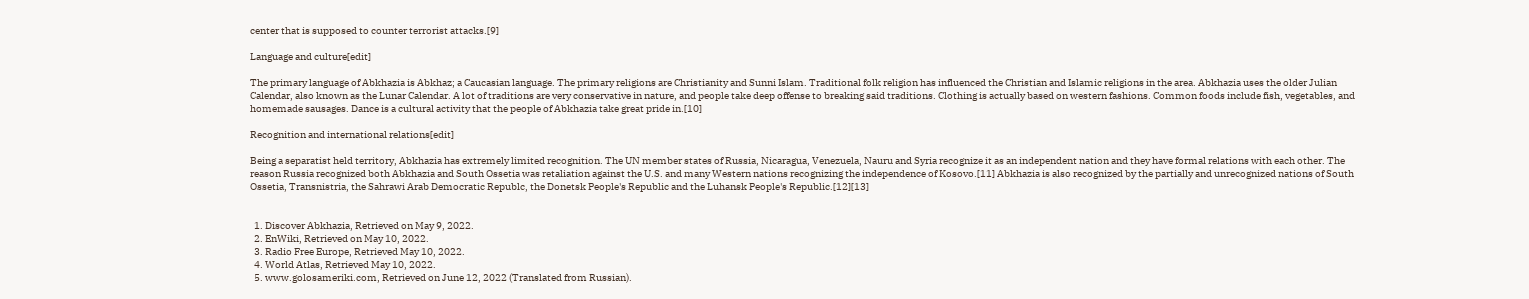center that is supposed to counter terrorist attacks.[9]

Language and culture[edit]

The primary language of Abkhazia is Abkhaz; a Caucasian language. The primary religions are Christianity and Sunni Islam. Traditional folk religion has influenced the Christian and Islamic religions in the area. Abkhazia uses the older Julian Calendar, also known as the Lunar Calendar. A lot of traditions are very conservative in nature, and people take deep offense to breaking said traditions. Clothing is actually based on western fashions. Common foods include fish, vegetables, and homemade sausages. Dance is a cultural activity that the people of Abkhazia take great pride in.[10]

Recognition and international relations[edit]

Being a separatist held territory, Abkhazia has extremely limited recognition. The UN member states of Russia, Nicaragua, Venezuela, Nauru and Syria recognize it as an independent nation and they have formal relations with each other. The reason Russia recognized both Abkhazia and South Ossetia was retaliation against the U.S. and many Western nations recognizing the independence of Kosovo.[11] Abkhazia is also recognized by the partially and unrecognized nations of South Ossetia, Transnistria, the Sahrawi Arab Democratic Republc, the Donetsk People's Republic and the Luhansk People's Republic.[12][13]


  1. Discover Abkhazia, Retrieved on May 9, 2022.
  2. EnWiki, Retrieved on May 10, 2022.
  3. Radio Free Europe, Retrieved May 10, 2022.
  4. World Atlas, Retrieved May 10, 2022.
  5. www.golosameriki.com, Retrieved on June 12, 2022 (Translated from Russian).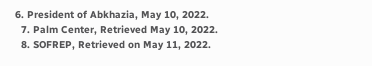6. President of Abkhazia, May 10, 2022.
  7. Palm Center, Retrieved May 10, 2022.
  8. SOFREP, Retrieved on May 11, 2022.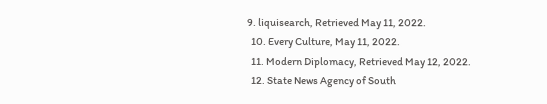9. liquisearch, Retrieved May 11, 2022.
  10. Every Culture, May 11, 2022.
  11. Modern Diplomacy, Retrieved May 12, 2022.
  12. State News Agency of South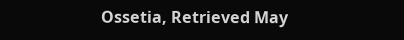Ossetia, Retrieved May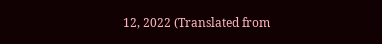12, 2022 (Translated from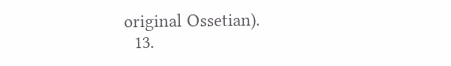original Ossetian).
  13.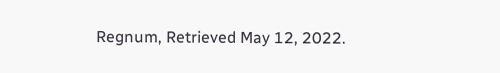Regnum, Retrieved May 12, 2022.